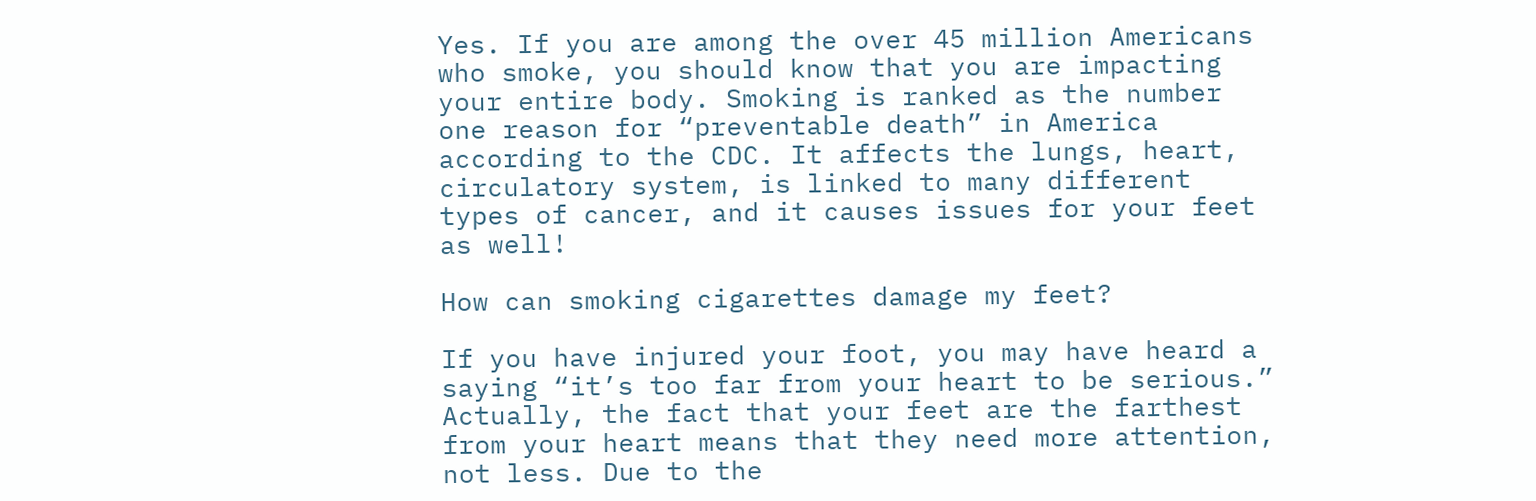Yes. If you are among the over 45 million Americans who smoke, you should know that you are impacting your entire body. Smoking is ranked as the number one reason for “preventable death” in America according to the CDC. It affects the lungs, heart, circulatory system, is linked to many different types of cancer, and it causes issues for your feet as well!

How can smoking cigarettes damage my feet?

If you have injured your foot, you may have heard a saying “it’s too far from your heart to be serious.” Actually, the fact that your feet are the farthest from your heart means that they need more attention, not less. Due to the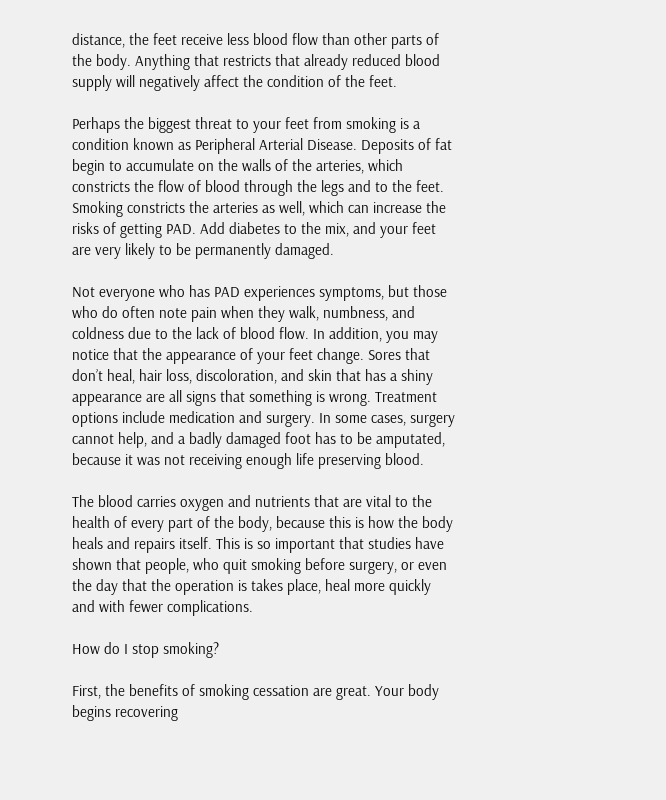distance, the feet receive less blood flow than other parts of the body. Anything that restricts that already reduced blood supply will negatively affect the condition of the feet.

Perhaps the biggest threat to your feet from smoking is a condition known as Peripheral Arterial Disease. Deposits of fat begin to accumulate on the walls of the arteries, which constricts the flow of blood through the legs and to the feet. Smoking constricts the arteries as well, which can increase the risks of getting PAD. Add diabetes to the mix, and your feet are very likely to be permanently damaged.

Not everyone who has PAD experiences symptoms, but those who do often note pain when they walk, numbness, and coldness due to the lack of blood flow. In addition, you may notice that the appearance of your feet change. Sores that don’t heal, hair loss, discoloration, and skin that has a shiny appearance are all signs that something is wrong. Treatment options include medication and surgery. In some cases, surgery cannot help, and a badly damaged foot has to be amputated, because it was not receiving enough life preserving blood.

The blood carries oxygen and nutrients that are vital to the health of every part of the body, because this is how the body heals and repairs itself. This is so important that studies have shown that people, who quit smoking before surgery, or even the day that the operation is takes place, heal more quickly and with fewer complications.

How do I stop smoking?

First, the benefits of smoking cessation are great. Your body begins recovering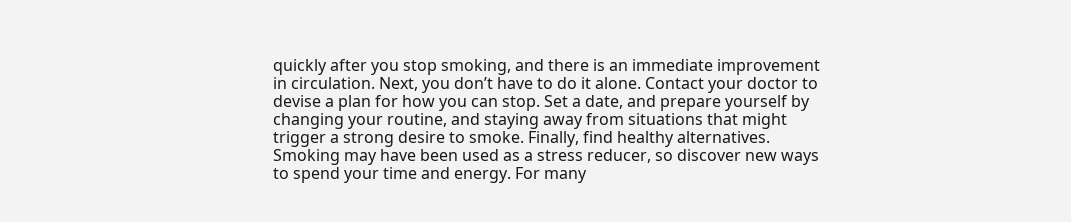quickly after you stop smoking, and there is an immediate improvement in circulation. Next, you don’t have to do it alone. Contact your doctor to devise a plan for how you can stop. Set a date, and prepare yourself by changing your routine, and staying away from situations that might trigger a strong desire to smoke. Finally, find healthy alternatives. Smoking may have been used as a stress reducer, so discover new ways to spend your time and energy. For many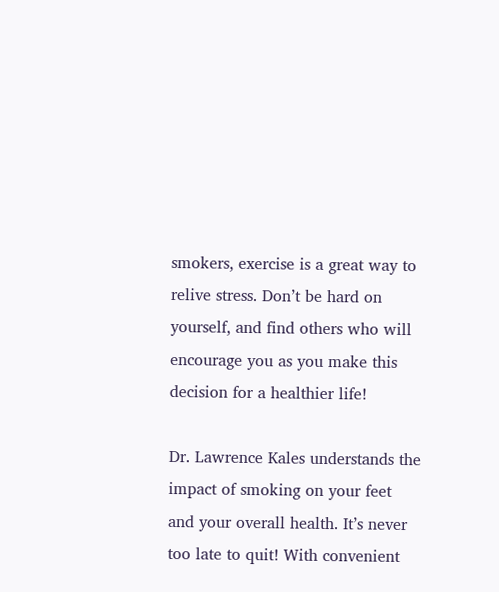smokers, exercise is a great way to relive stress. Don’t be hard on yourself, and find others who will encourage you as you make this decision for a healthier life!

Dr. Lawrence Kales understands the impact of smoking on your feet and your overall health. It’s never too late to quit! With convenient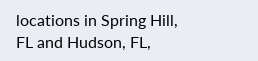locations in Spring Hill, FL and Hudson, FL,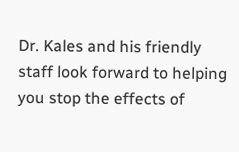Dr. Kales and his friendly staff look forward to helping you stop the effects of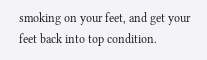smoking on your feet, and get your feet back into top condition.